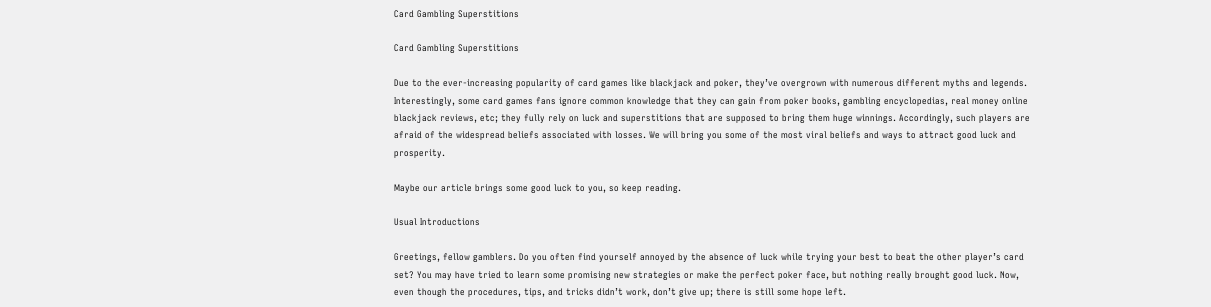Card Gambling Superstitions

Card Gambling Superstitions

Due to the ever-increasing popularity of card games like blackjack and poker, they’ve overgrown with numerous different myths and legends. Interestingly, some card games fans ignore common knowledge that they can gain from poker books, gambling encyclopedias, real money online blackjack reviews, etc; they fully rely on luck and superstitions that are supposed to bring them huge winnings. Accordingly, such players are afraid of the widespread beliefs associated with losses. We will bring you some of the most viral beliefs and ways to attract good luck and prosperity.

Maybe our article brings some good luck to you, so keep reading.

Usual Introductions

Greetings, fellow gamblers. Do you often find yourself annoyed by the absence of luck while trying your best to beat the other player’s card set? You may have tried to learn some promising new strategies or make the perfect poker face, but nothing really brought good luck. Now, even though the procedures, tips, and tricks didn’t work, don’t give up; there is still some hope left.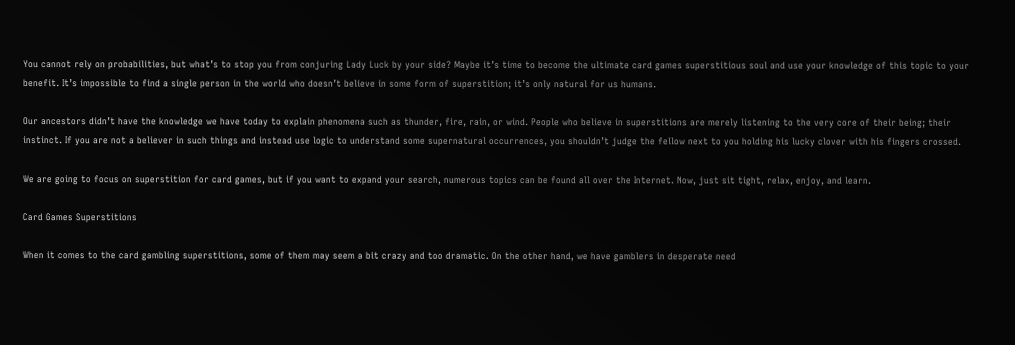You cannot rely on probabilities, but what’s to stop you from conjuring Lady Luck by your side? Maybe it’s time to become the ultimate card games superstitious soul and use your knowledge of this topic to your benefit. It’s impossible to find a single person in the world who doesn’t believe in some form of superstition; it’s only natural for us humans.

Our ancestors didn’t have the knowledge we have today to explain phenomena such as thunder, fire, rain, or wind. People who believe in superstitions are merely listening to the very core of their being; their instinct. If you are not a believer in such things and instead use logic to understand some supernatural occurrences, you shouldn’t judge the fellow next to you holding his lucky clover with his fingers crossed.

We are going to focus on superstition for card games, but if you want to expand your search, numerous topics can be found all over the Internet. Now, just sit tight, relax, enjoy, and learn.

Card Games Superstitions

When it comes to the card gambling superstitions, some of them may seem a bit crazy and too dramatic. On the other hand, we have gamblers in desperate need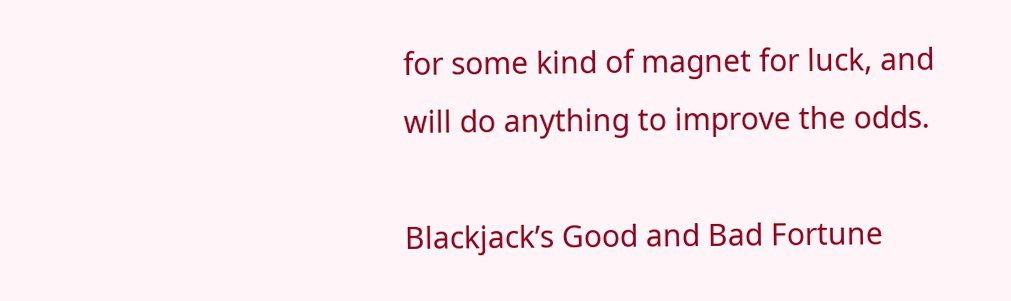for some kind of magnet for luck, and will do anything to improve the odds.

Blackjack’s Good and Bad Fortune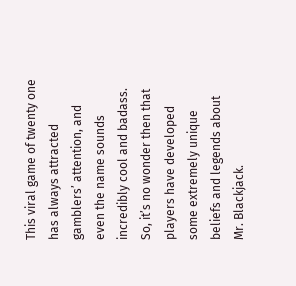This viral game of twenty one has always attracted gamblers’ attention, and even the name sounds incredibly cool and badass. So, it’s no wonder then that players have developed some extremely unique beliefs and legends about Mr. Blackjack.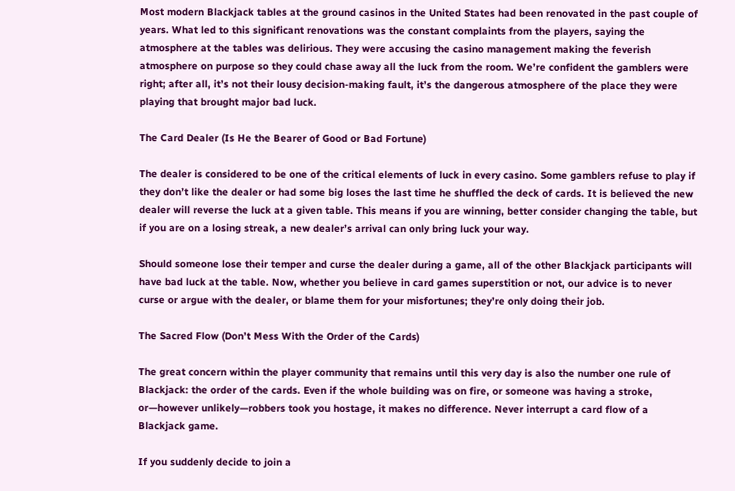Most modern Blackjack tables at the ground casinos in the United States had been renovated in the past couple of years. What led to this significant renovations was the constant complaints from the players, saying the atmosphere at the tables was delirious. They were accusing the casino management making the feverish atmosphere on purpose so they could chase away all the luck from the room. We’re confident the gamblers were right; after all, it’s not their lousy decision-making fault, it’s the dangerous atmosphere of the place they were playing that brought major bad luck.

The Card Dealer (Is He the Bearer of Good or Bad Fortune)

The dealer is considered to be one of the critical elements of luck in every casino. Some gamblers refuse to play if they don’t like the dealer or had some big loses the last time he shuffled the deck of cards. It is believed the new dealer will reverse the luck at a given table. This means if you are winning, better consider changing the table, but if you are on a losing streak, a new dealer’s arrival can only bring luck your way.

Should someone lose their temper and curse the dealer during a game, all of the other Blackjack participants will have bad luck at the table. Now, whether you believe in card games superstition or not, our advice is to never curse or argue with the dealer, or blame them for your misfortunes; they’re only doing their job.

The Sacred Flow (Don’t Mess With the Order of the Cards)

The great concern within the player community that remains until this very day is also the number one rule of Blackjack: the order of the cards. Even if the whole building was on fire, or someone was having a stroke, or—however unlikely—robbers took you hostage, it makes no difference. Never interrupt a card flow of a Blackjack game.

If you suddenly decide to join a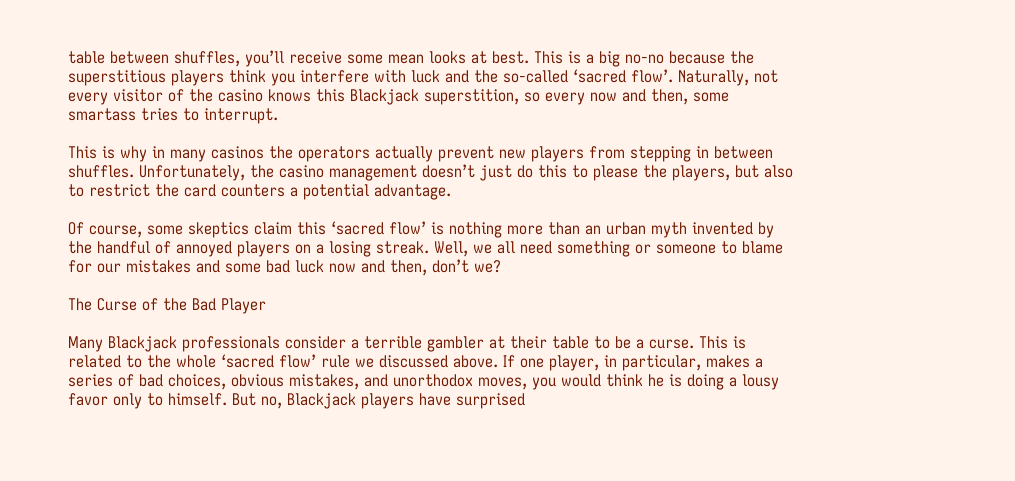table between shuffles, you’ll receive some mean looks at best. This is a big no-no because the superstitious players think you interfere with luck and the so-called ‘sacred flow’. Naturally, not every visitor of the casino knows this Blackjack superstition, so every now and then, some smartass tries to interrupt.

This is why in many casinos the operators actually prevent new players from stepping in between shuffles. Unfortunately, the casino management doesn’t just do this to please the players, but also to restrict the card counters a potential advantage.

Of course, some skeptics claim this ‘sacred flow’ is nothing more than an urban myth invented by the handful of annoyed players on a losing streak. Well, we all need something or someone to blame for our mistakes and some bad luck now and then, don’t we?

The Curse of the Bad Player

Many Blackjack professionals consider a terrible gambler at their table to be a curse. This is related to the whole ‘sacred flow’ rule we discussed above. If one player, in particular, makes a series of bad choices, obvious mistakes, and unorthodox moves, you would think he is doing a lousy favor only to himself. But no, Blackjack players have surprised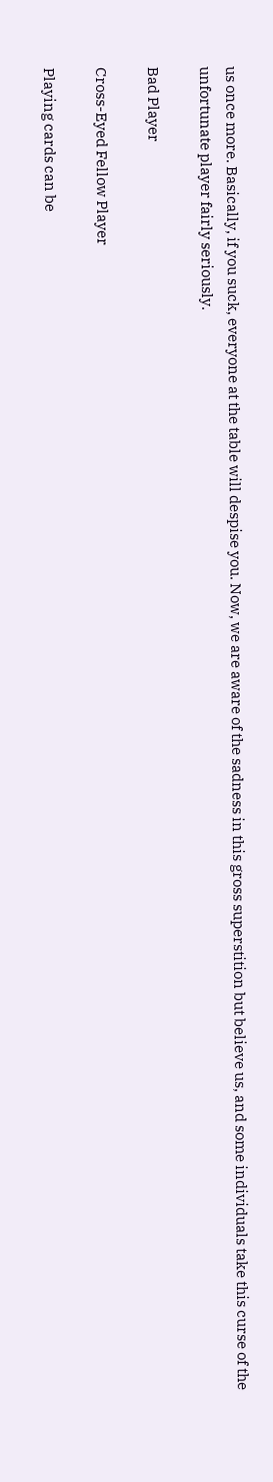us once more. Basically, if you suck, everyone at the table will despise you. Now, we are aware of the sadness in this gross superstition but believe us, and some individuals take this curse of the unfortunate player fairly seriously.

Bad Player

Cross-Eyed Fellow Player

Playing cards can be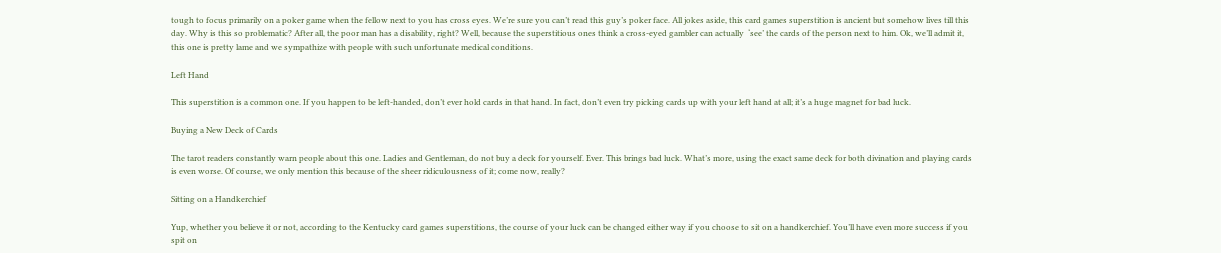tough to focus primarily on a poker game when the fellow next to you has cross eyes. We’re sure you can’t read this guy’s poker face. All jokes aside, this card games superstition is ancient but somehow lives till this day. Why is this so problematic? After all, the poor man has a disability, right? Well, because the superstitious ones think a cross-eyed gambler can actually  ‘see’ the cards of the person next to him. Ok, we’ll admit it, this one is pretty lame and we sympathize with people with such unfortunate medical conditions.

Left Hand

This superstition is a common one. If you happen to be left-handed, don’t ever hold cards in that hand. In fact, don’t even try picking cards up with your left hand at all; it’s a huge magnet for bad luck.

Buying a New Deck of Cards

The tarot readers constantly warn people about this one. Ladies and Gentleman, do not buy a deck for yourself. Ever. This brings bad luck. What’s more, using the exact same deck for both divination and playing cards is even worse. Of course, we only mention this because of the sheer ridiculousness of it; come now, really?

Sitting on a Handkerchief

Yup, whether you believe it or not, according to the Kentucky card games superstitions, the course of your luck can be changed either way if you choose to sit on a handkerchief. You’ll have even more success if you spit on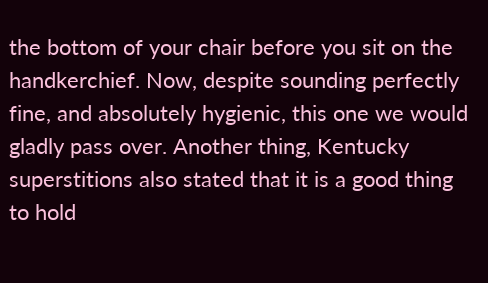the bottom of your chair before you sit on the handkerchief. Now, despite sounding perfectly fine, and absolutely hygienic, this one we would gladly pass over. Another thing, Kentucky superstitions also stated that it is a good thing to hold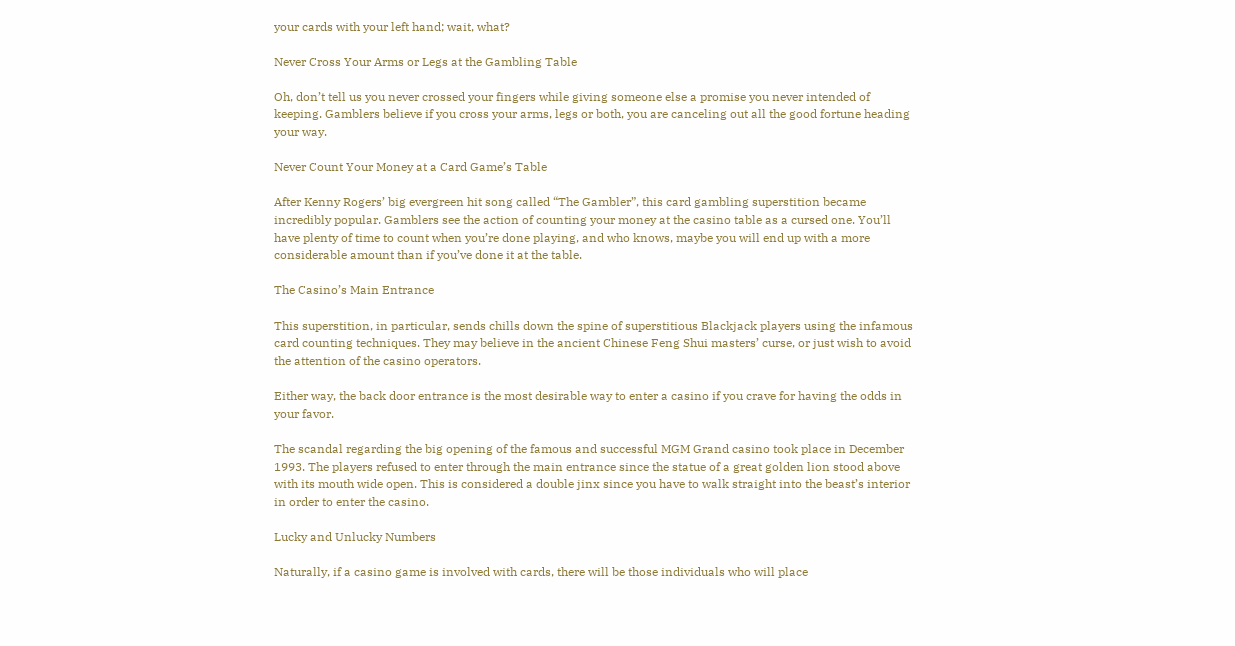your cards with your left hand; wait, what?

Never Cross Your Arms or Legs at the Gambling Table

Oh, don’t tell us you never crossed your fingers while giving someone else a promise you never intended of keeping. Gamblers believe if you cross your arms, legs or both, you are canceling out all the good fortune heading your way.

Never Count Your Money at a Card Game’s Table

After Kenny Rogers’ big evergreen hit song called “The Gambler”, this card gambling superstition became incredibly popular. Gamblers see the action of counting your money at the casino table as a cursed one. You’ll have plenty of time to count when you’re done playing, and who knows, maybe you will end up with a more considerable amount than if you’ve done it at the table.

The Casino’s Main Entrance

This superstition, in particular, sends chills down the spine of superstitious Blackjack players using the infamous card counting techniques. They may believe in the ancient Chinese Feng Shui masters’ curse, or just wish to avoid the attention of the casino operators.

Either way, the back door entrance is the most desirable way to enter a casino if you crave for having the odds in your favor.

The scandal regarding the big opening of the famous and successful MGM Grand casino took place in December 1993. The players refused to enter through the main entrance since the statue of a great golden lion stood above with its mouth wide open. This is considered a double jinx since you have to walk straight into the beast’s interior in order to enter the casino.

Lucky and Unlucky Numbers

Naturally, if a casino game is involved with cards, there will be those individuals who will place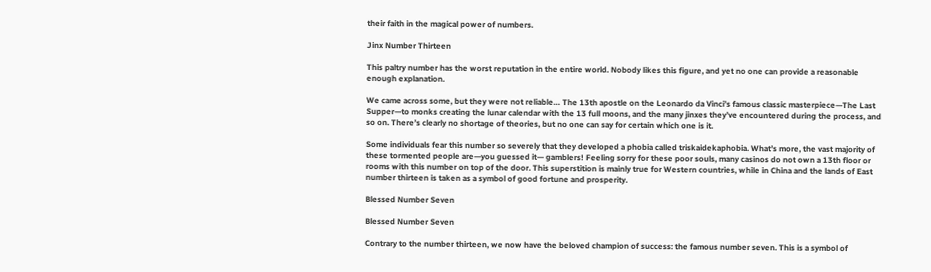their faith in the magical power of numbers.

Jinx Number Thirteen

This paltry number has the worst reputation in the entire world. Nobody likes this figure, and yet no one can provide a reasonable enough explanation.

We came across some, but they were not reliable… The 13th apostle on the Leonardo da Vinci’s famous classic masterpiece—The Last Supper—to monks creating the lunar calendar with the 13 full moons, and the many jinxes they’ve encountered during the process, and so on. There’s clearly no shortage of theories, but no one can say for certain which one is it.

Some individuals fear this number so severely that they developed a phobia called triskaidekaphobia. What’s more, the vast majority of these tormented people are—you guessed it— gamblers! Feeling sorry for these poor souls, many casinos do not own a 13th floor or rooms with this number on top of the door. This superstition is mainly true for Western countries, while in China and the lands of East number thirteen is taken as a symbol of good fortune and prosperity.

Blessed Number Seven

Blessed Number Seven

Contrary to the number thirteen, we now have the beloved champion of success: the famous number seven. This is a symbol of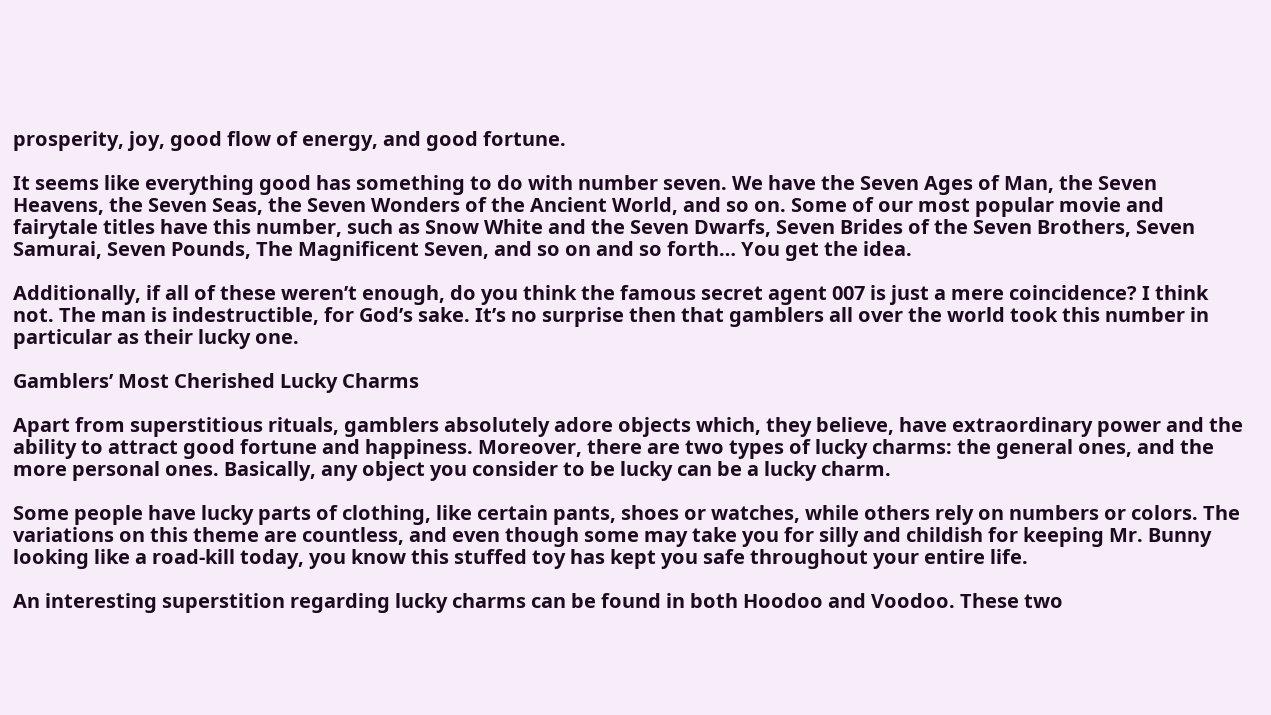prosperity, joy, good flow of energy, and good fortune.

It seems like everything good has something to do with number seven. We have the Seven Ages of Man, the Seven Heavens, the Seven Seas, the Seven Wonders of the Ancient World, and so on. Some of our most popular movie and fairytale titles have this number, such as Snow White and the Seven Dwarfs, Seven Brides of the Seven Brothers, Seven Samurai, Seven Pounds, The Magnificent Seven, and so on and so forth… You get the idea.

Additionally, if all of these weren’t enough, do you think the famous secret agent 007 is just a mere coincidence? I think not. The man is indestructible, for God’s sake. It’s no surprise then that gamblers all over the world took this number in particular as their lucky one.

Gamblers’ Most Cherished Lucky Charms

Apart from superstitious rituals, gamblers absolutely adore objects which, they believe, have extraordinary power and the ability to attract good fortune and happiness. Moreover, there are two types of lucky charms: the general ones, and the more personal ones. Basically, any object you consider to be lucky can be a lucky charm.

Some people have lucky parts of clothing, like certain pants, shoes or watches, while others rely on numbers or colors. The variations on this theme are countless, and even though some may take you for silly and childish for keeping Mr. Bunny looking like a road-kill today, you know this stuffed toy has kept you safe throughout your entire life.

An interesting superstition regarding lucky charms can be found in both Hoodoo and Voodoo. These two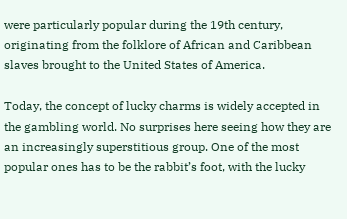were particularly popular during the 19th century, originating from the folklore of African and Caribbean slaves brought to the United States of America.

Today, the concept of lucky charms is widely accepted in the gambling world. No surprises here seeing how they are an increasingly superstitious group. One of the most popular ones has to be the rabbit’s foot, with the lucky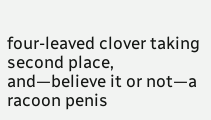four-leaved clover taking second place, and—believe it or not—a racoon penis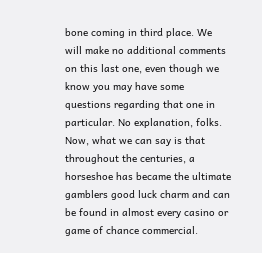bone coming in third place. We will make no additional comments on this last one, even though we know you may have some questions regarding that one in particular. No explanation, folks. Now, what we can say is that throughout the centuries, a horseshoe has became the ultimate gamblers good luck charm and can be found in almost every casino or game of chance commercial.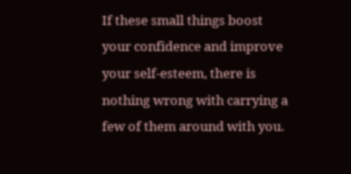If these small things boost your confidence and improve your self-esteem, there is nothing wrong with carrying a few of them around with you.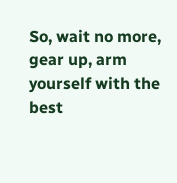So, wait no more, gear up, arm yourself with the best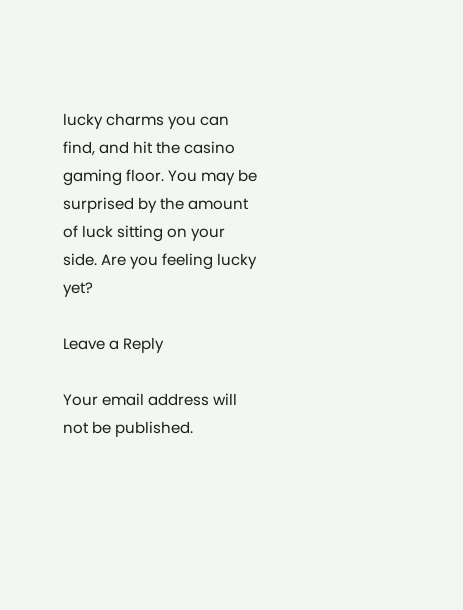lucky charms you can find, and hit the casino gaming floor. You may be surprised by the amount of luck sitting on your side. Are you feeling lucky yet?

Leave a Reply

Your email address will not be published.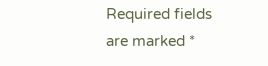Required fields are marked *